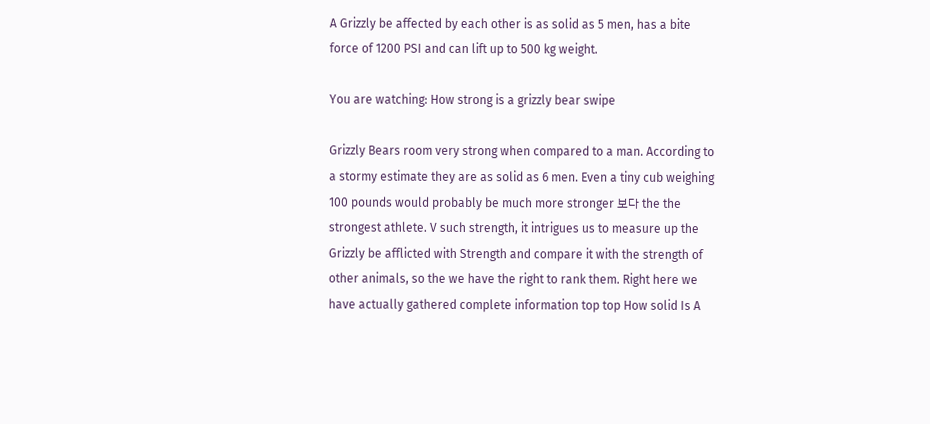A Grizzly be affected by each other is as solid as 5 men, has a bite force of 1200 PSI and can lift up to 500 kg weight.

You are watching: How strong is a grizzly bear swipe

Grizzly Bears room very strong when compared to a man. According to a stormy estimate they are as solid as 6 men. Even a tiny cub weighing 100 pounds would probably be much more stronger 보다 the the strongest athlete. V such strength, it intrigues us to measure up the Grizzly be afflicted with Strength and compare it with the strength of other animals, so the we have the right to rank them. Right here we have actually gathered complete information top top How solid Is A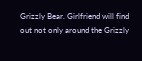Grizzly Bear. Girlfriend will find out not only around the Grizzly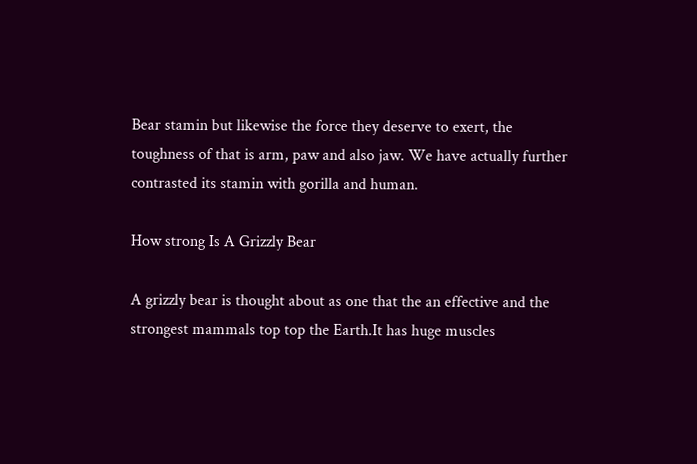Bear stamin but likewise the force they deserve to exert, the toughness of that is arm, paw and also jaw. We have actually further contrasted its stamin with gorilla and human.

How strong Is A Grizzly Bear

A grizzly bear is thought about as one that the an effective and the strongest mammals top top the Earth.It has huge muscles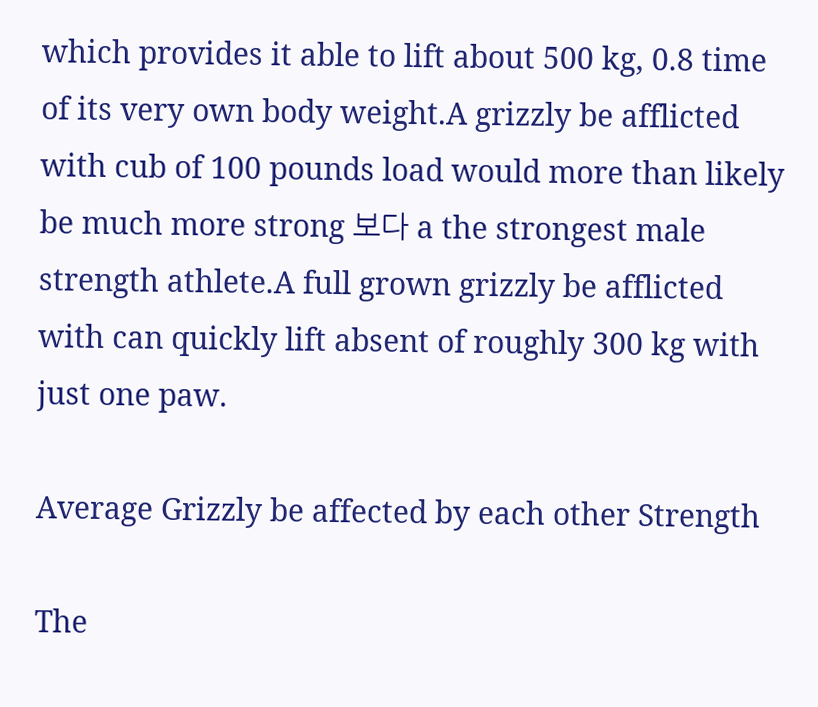which provides it able to lift about 500 kg, 0.8 time of its very own body weight.A grizzly be afflicted with cub of 100 pounds load would more than likely be much more strong 보다 a the strongest male strength athlete.A full grown grizzly be afflicted with can quickly lift absent of roughly 300 kg with just one paw.

Average Grizzly be affected by each other Strength

The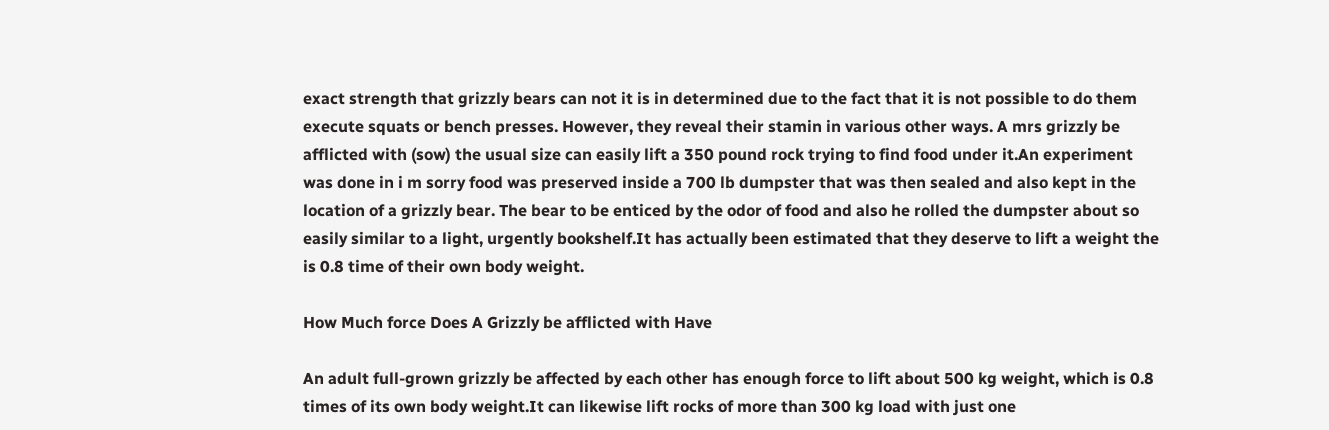exact strength that grizzly bears can not it is in determined due to the fact that it is not possible to do them execute squats or bench presses. However, they reveal their stamin in various other ways. A mrs grizzly be afflicted with (sow) the usual size can easily lift a 350 pound rock trying to find food under it.An experiment was done in i m sorry food was preserved inside a 700 lb dumpster that was then sealed and also kept in the location of a grizzly bear. The bear to be enticed by the odor of food and also he rolled the dumpster about so easily similar to a light, urgently bookshelf.It has actually been estimated that they deserve to lift a weight the is 0.8 time of their own body weight.

How Much force Does A Grizzly be afflicted with Have

An adult full-grown grizzly be affected by each other has enough force to lift about 500 kg weight, which is 0.8 times of its own body weight.It can likewise lift rocks of more than 300 kg load with just one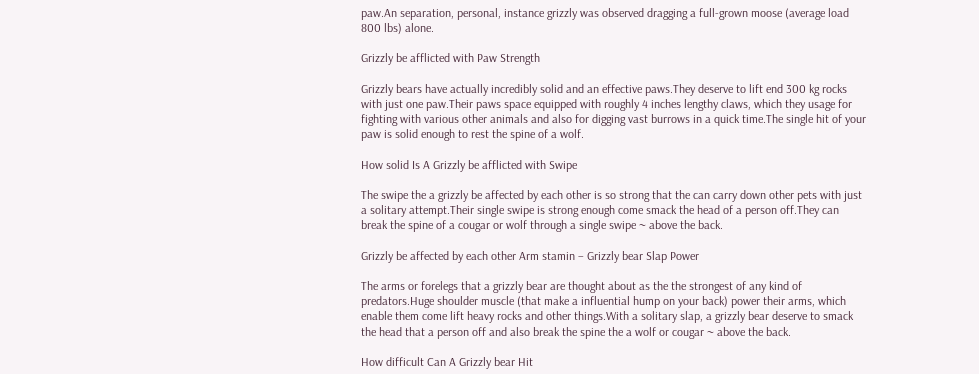paw.An separation, personal, instance grizzly was observed dragging a full-grown moose (average load 800 lbs) alone.

Grizzly be afflicted with Paw Strength

Grizzly bears have actually incredibly solid and an effective paws.They deserve to lift end 300 kg rocks with just one paw.Their paws space equipped with roughly 4 inches lengthy claws, which they usage for fighting with various other animals and also for digging vast burrows in a quick time.The single hit of your paw is solid enough to rest the spine of a wolf.

How solid Is A Grizzly be afflicted with Swipe

The swipe the a grizzly be affected by each other is so strong that the can carry down other pets with just a solitary attempt.Their single swipe is strong enough come smack the head of a person off.They can break the spine of a cougar or wolf through a single swipe ~ above the back.

Grizzly be affected by each other Arm stamin – Grizzly bear Slap Power

The arms or forelegs that a grizzly bear are thought about as the the strongest of any kind of predators.Huge shoulder muscle (that make a influential hump on your back) power their arms, which enable them come lift heavy rocks and other things.With a solitary slap, a grizzly bear deserve to smack the head that a person off and also break the spine the a wolf or cougar ~ above the back.

How difficult Can A Grizzly bear Hit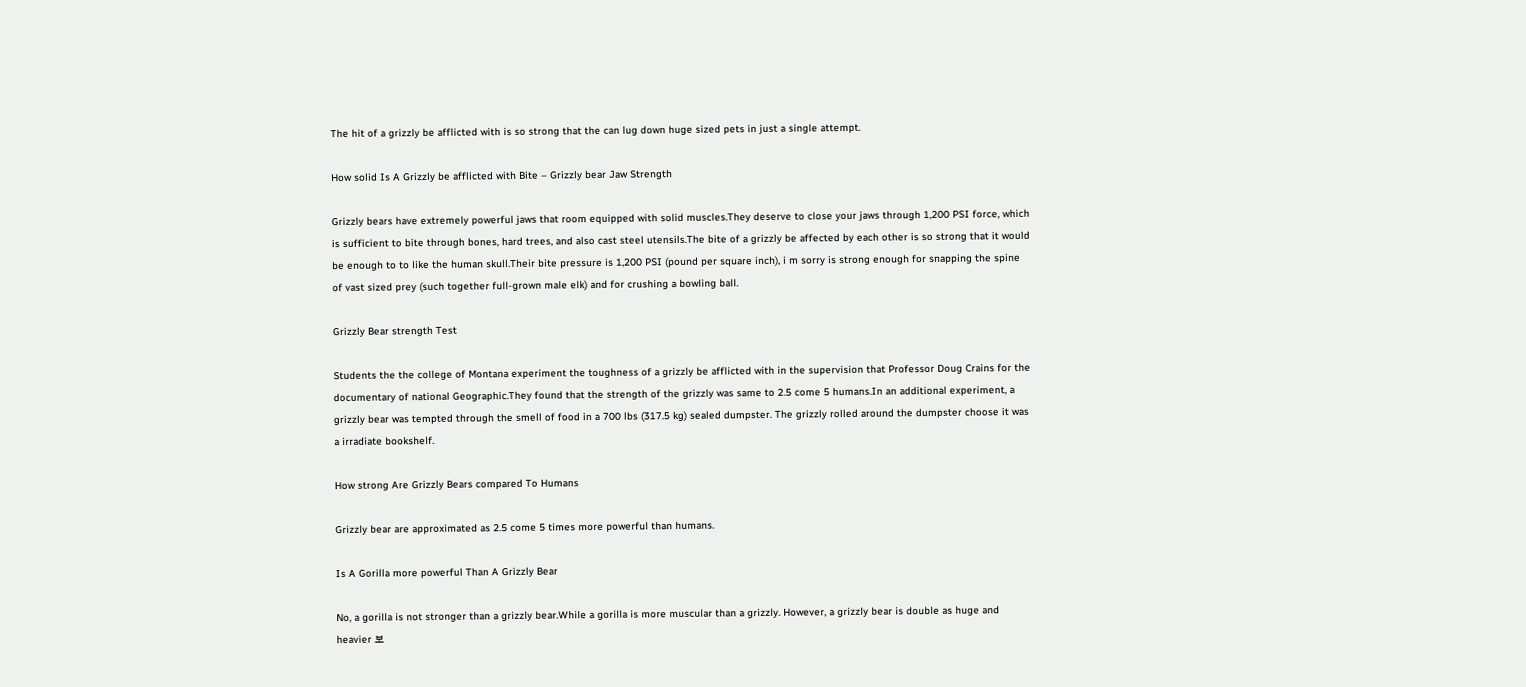The hit of a grizzly be afflicted with is so strong that the can lug down huge sized pets in just a single attempt.

How solid Is A Grizzly be afflicted with Bite – Grizzly bear Jaw Strength

Grizzly bears have extremely powerful jaws that room equipped with solid muscles.They deserve to close your jaws through 1,200 PSI force, which is sufficient to bite through bones, hard trees, and also cast steel utensils.The bite of a grizzly be affected by each other is so strong that it would be enough to to like the human skull.Their bite pressure is 1,200 PSI (pound per square inch), i m sorry is strong enough for snapping the spine of vast sized prey (such together full-grown male elk) and for crushing a bowling ball.

Grizzly Bear strength Test

Students the the college of Montana experiment the toughness of a grizzly be afflicted with in the supervision that Professor Doug Crains for the documentary of national Geographic.They found that the strength of the grizzly was same to 2.5 come 5 humans.In an additional experiment, a grizzly bear was tempted through the smell of food in a 700 lbs (317.5 kg) sealed dumpster. The grizzly rolled around the dumpster choose it was a irradiate bookshelf.

How strong Are Grizzly Bears compared To Humans

Grizzly bear are approximated as 2.5 come 5 times more powerful than humans.

Is A Gorilla more powerful Than A Grizzly Bear

No, a gorilla is not stronger than a grizzly bear.While a gorilla is more muscular than a grizzly. However, a grizzly bear is double as huge and heavier 보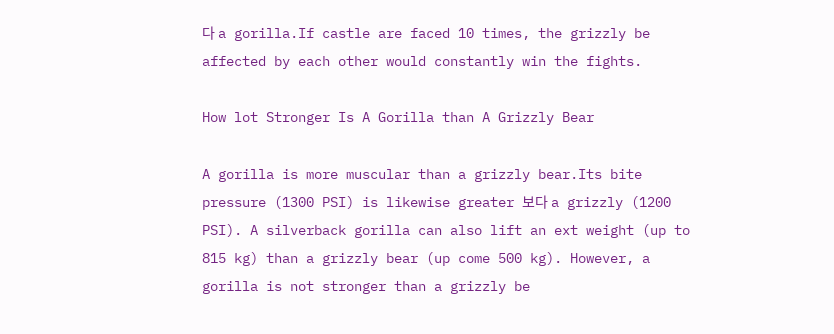다 a gorilla.If castle are faced 10 times, the grizzly be affected by each other would constantly win the fights.

How lot Stronger Is A Gorilla than A Grizzly Bear

A gorilla is more muscular than a grizzly bear.Its bite pressure (1300 PSI) is likewise greater 보다 a grizzly (1200 PSI). A silverback gorilla can also lift an ext weight (up to 815 kg) than a grizzly bear (up come 500 kg). However, a gorilla is not stronger than a grizzly be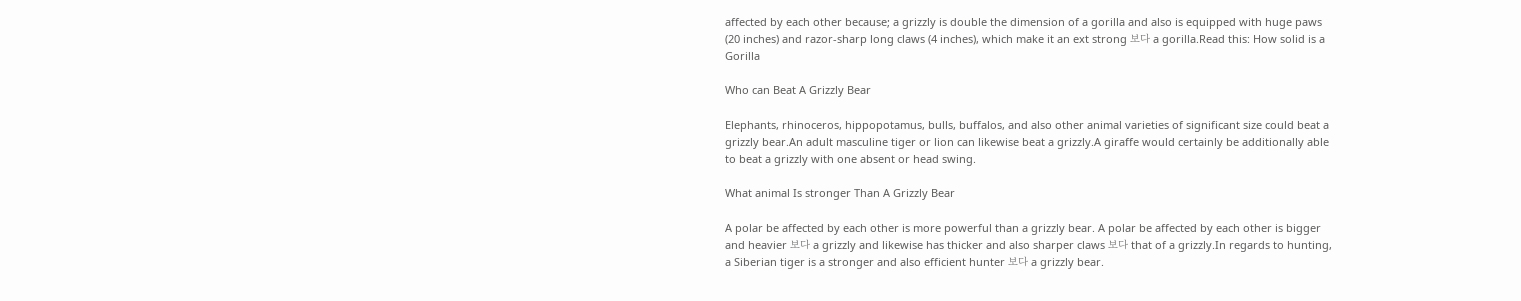affected by each other because; a grizzly is double the dimension of a gorilla and also is equipped with huge paws (20 inches) and razor-sharp long claws (4 inches), which make it an ext strong 보다 a gorilla.Read this: How solid is a Gorilla

Who can Beat A Grizzly Bear

Elephants, rhinoceros, hippopotamus, bulls, buffalos, and also other animal varieties of significant size could beat a grizzly bear.An adult masculine tiger or lion can likewise beat a grizzly.A giraffe would certainly be additionally able to beat a grizzly with one absent or head swing.

What animal Is stronger Than A Grizzly Bear

A polar be affected by each other is more powerful than a grizzly bear. A polar be affected by each other is bigger and heavier 보다 a grizzly and likewise has thicker and also sharper claws 보다 that of a grizzly.In regards to hunting, a Siberian tiger is a stronger and also efficient hunter 보다 a grizzly bear.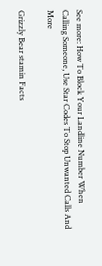See more: How To Block Your Landline Number When Calling Someone, Use Star Codes To Stop Unwanted Calls And More

Grizzly Bear stamin Facts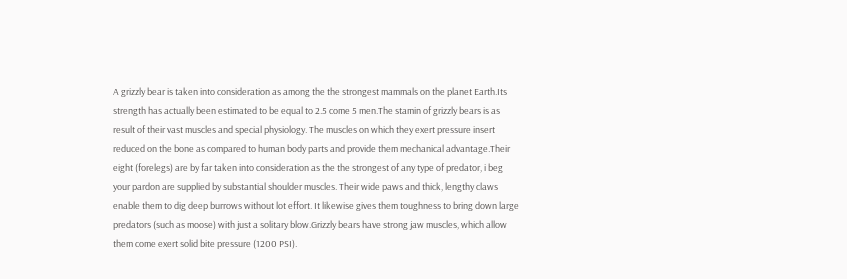A grizzly bear is taken into consideration as among the the strongest mammals on the planet Earth.Its strength has actually been estimated to be equal to 2.5 come 5 men.The stamin of grizzly bears is as result of their vast muscles and special physiology. The muscles on which they exert pressure insert reduced on the bone as compared to human body parts and provide them mechanical advantage.Their eight (forelegs) are by far taken into consideration as the the strongest of any type of predator, i beg your pardon are supplied by substantial shoulder muscles. Their wide paws and thick, lengthy claws enable them to dig deep burrows without lot effort. It likewise gives them toughness to bring down large predators (such as moose) with just a solitary blow.Grizzly bears have strong jaw muscles, which allow them come exert solid bite pressure (1200 PSI).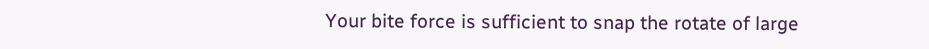Your bite force is sufficient to snap the rotate of large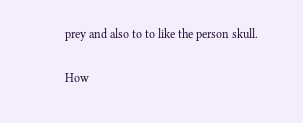prey and also to to like the person skull.

How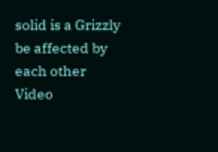solid is a Grizzly be affected by each other Video